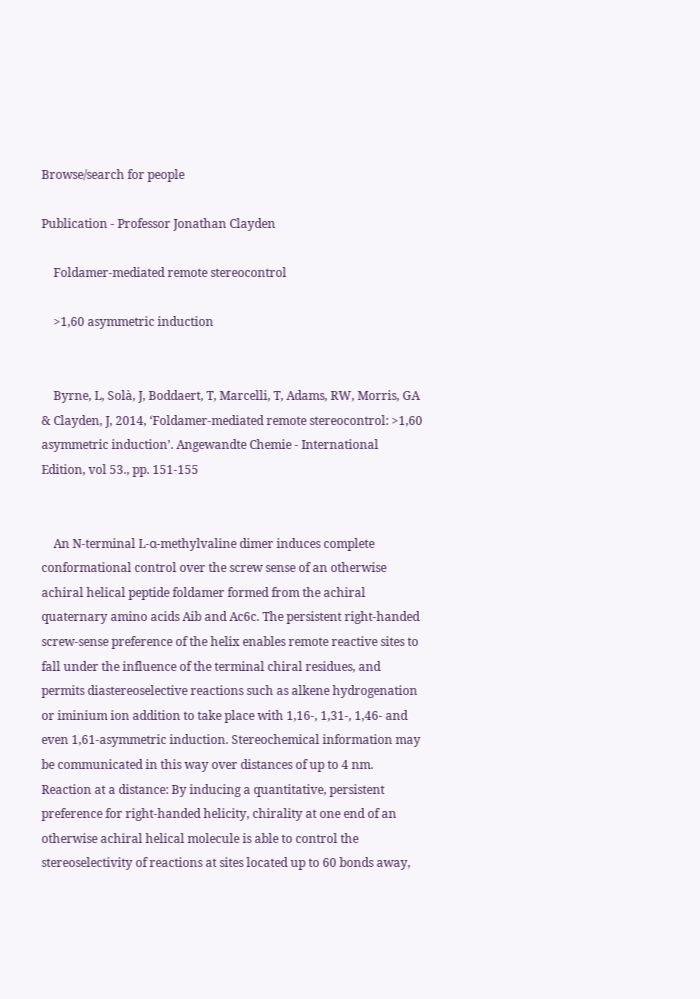Browse/search for people

Publication - Professor Jonathan Clayden

    Foldamer-mediated remote stereocontrol

    >1,60 asymmetric induction


    Byrne, L, Solà, J, Boddaert, T, Marcelli, T, Adams, RW, Morris, GA & Clayden, J, 2014, ‘Foldamer-mediated remote stereocontrol: >1,60 asymmetric induction’. Angewandte Chemie - International Edition, vol 53., pp. 151-155


    An N-terminal L-α-methylvaline dimer induces complete conformational control over the screw sense of an otherwise achiral helical peptide foldamer formed from the achiral quaternary amino acids Aib and Ac6c. The persistent right-handed screw-sense preference of the helix enables remote reactive sites to fall under the influence of the terminal chiral residues, and permits diastereoselective reactions such as alkene hydrogenation or iminium ion addition to take place with 1,16-, 1,31-, 1,46- and even 1,61-asymmetric induction. Stereochemical information may be communicated in this way over distances of up to 4 nm. Reaction at a distance: By inducing a quantitative, persistent preference for right-handed helicity, chirality at one end of an otherwise achiral helical molecule is able to control the stereoselectivity of reactions at sites located up to 60 bonds away,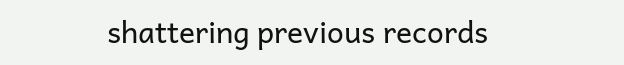shattering previous records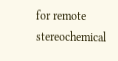for remote stereochemical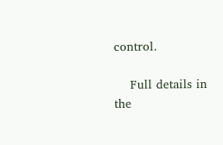control.

    Full details in the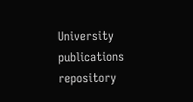University publications repository